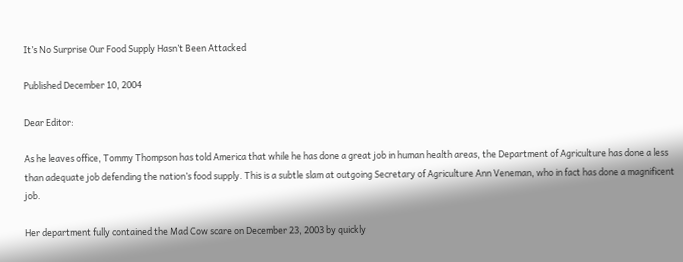It’s No Surprise Our Food Supply Hasn’t Been Attacked

Published December 10, 2004

Dear Editor:

As he leaves office, Tommy Thompson has told America that while he has done a great job in human health areas, the Department of Agriculture has done a less than adequate job defending the nation’s food supply. This is a subtle slam at outgoing Secretary of Agriculture Ann Veneman, who in fact has done a magnificent job.

Her department fully contained the Mad Cow scare on December 23, 2003 by quickly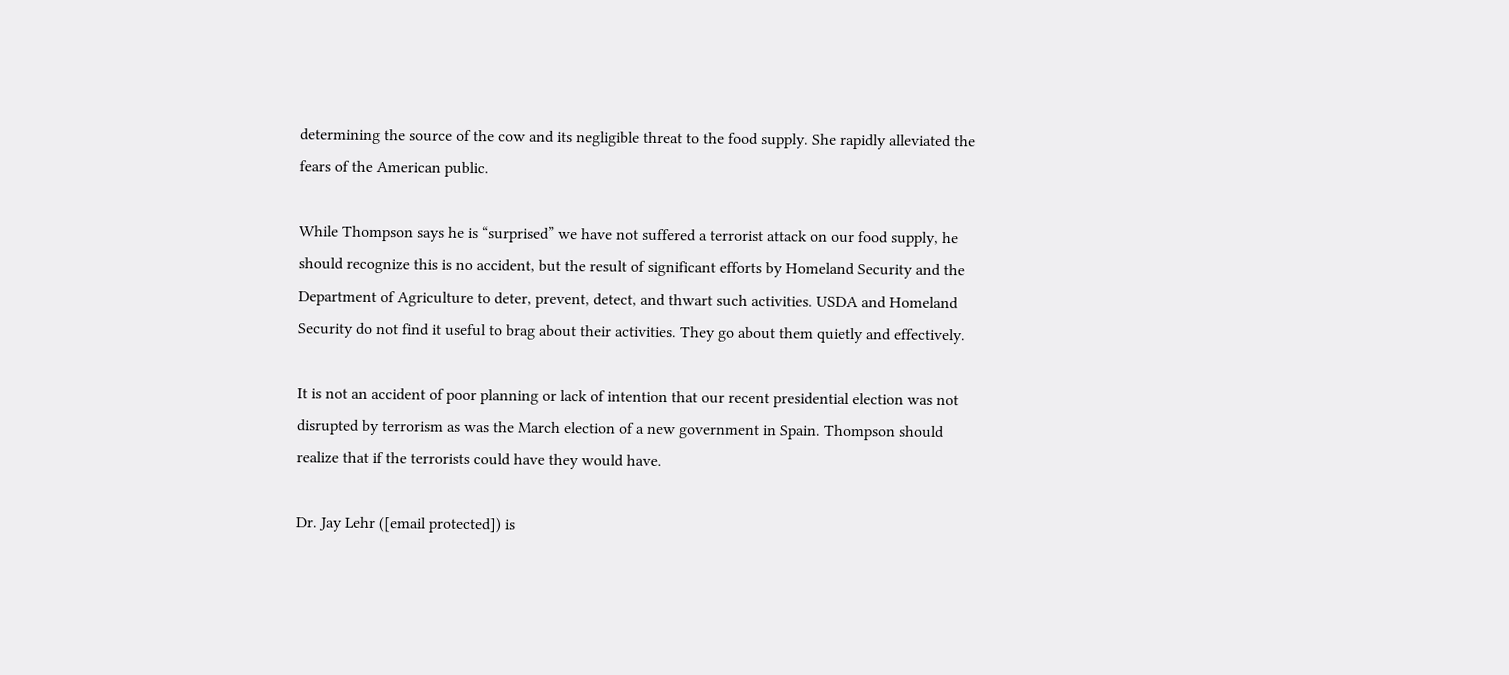determining the source of the cow and its negligible threat to the food supply. She rapidly alleviated the fears of the American public.

While Thompson says he is “surprised” we have not suffered a terrorist attack on our food supply, he should recognize this is no accident, but the result of significant efforts by Homeland Security and the Department of Agriculture to deter, prevent, detect, and thwart such activities. USDA and Homeland Security do not find it useful to brag about their activities. They go about them quietly and effectively.

It is not an accident of poor planning or lack of intention that our recent presidential election was not disrupted by terrorism as was the March election of a new government in Spain. Thompson should realize that if the terrorists could have they would have.

Dr. Jay Lehr ([email protected]) is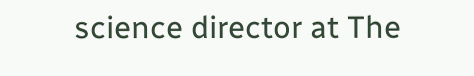science director at The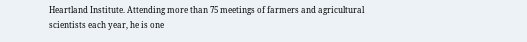Heartland Institute. Attending more than 75 meetings of farmers and agricultural scientists each year, he is one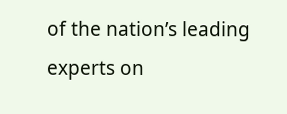of the nation’s leading experts on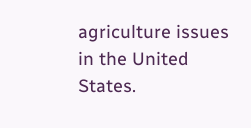agriculture issues in the United States.